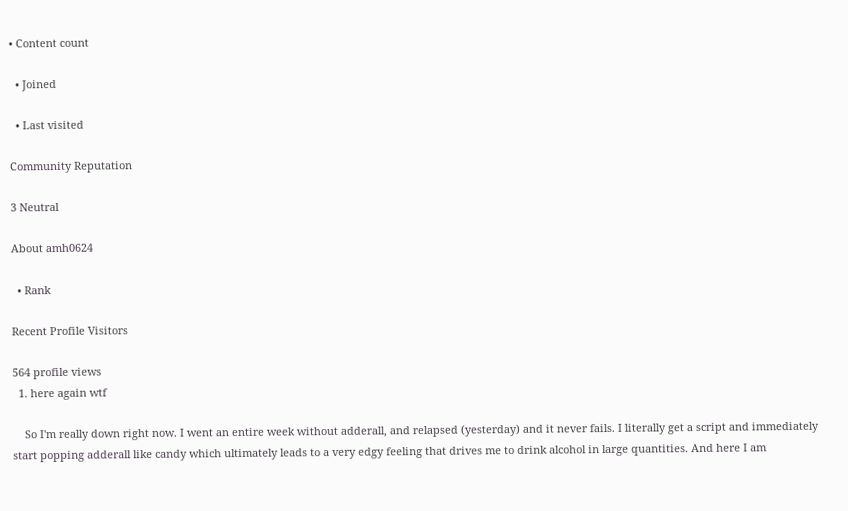• Content count

  • Joined

  • Last visited

Community Reputation

3 Neutral

About amh0624

  • Rank

Recent Profile Visitors

564 profile views
  1. here again wtf

    So I'm really down right now. I went an entire week without adderall, and relapsed (yesterday) and it never fails. I literally get a script and immediately start popping adderall like candy which ultimately leads to a very edgy feeling that drives me to drink alcohol in large quantities. And here I am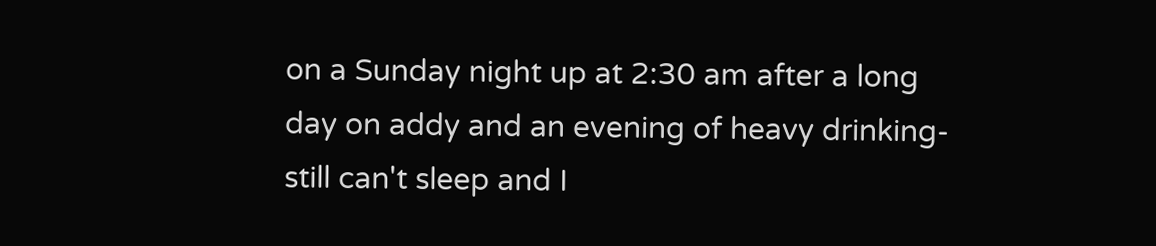on a Sunday night up at 2:30 am after a long day on addy and an evening of heavy drinking- still can't sleep and I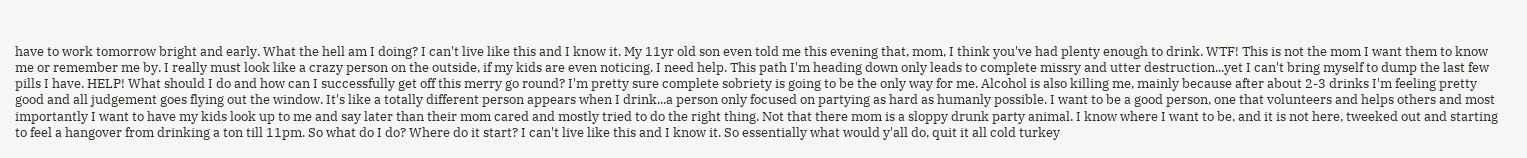have to work tomorrow bright and early. What the hell am I doing? I can't live like this and I know it. My 11yr old son even told me this evening that, mom, I think you've had plenty enough to drink. WTF! This is not the mom I want them to know me or remember me by. I really must look like a crazy person on the outside, if my kids are even noticing. I need help. This path I'm heading down only leads to complete missry and utter destruction...yet I can't bring myself to dump the last few pills I have. HELP! What should I do and how can I successfully get off this merry go round? I'm pretty sure complete sobriety is going to be the only way for me. Alcohol is also killing me, mainly because after about 2-3 drinks I'm feeling pretty good and all judgement goes flying out the window. It's like a totally different person appears when I drink...a person only focused on partying as hard as humanly possible. I want to be a good person, one that volunteers and helps others and most importantly I want to have my kids look up to me and say later than their mom cared and mostly tried to do the right thing. Not that there mom is a sloppy drunk party animal. I know where I want to be, and it is not here, tweeked out and starting to feel a hangover from drinking a ton till 11pm. So what do I do? Where do it start? I can't live like this and I know it. So essentially what would y'all do, quit it all cold turkey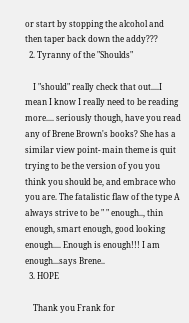or start by stopping the alcohol and then taper back down the addy???
  2. Tyranny of the "Shoulds"

    I "should" really check that out....I mean I know I really need to be reading more.... seriously though, have you read any of Brene Brown's books? She has a similar view point- main theme is quit trying to be the version of you you think you should be, and embrace who you are. The fatalistic flaw of the type A always strive to be " " enough.., thin enough, smart enough, good looking enough.... Enough is enough!!! I am enough...says Brene..
  3. HOPE

    Thank you Frank for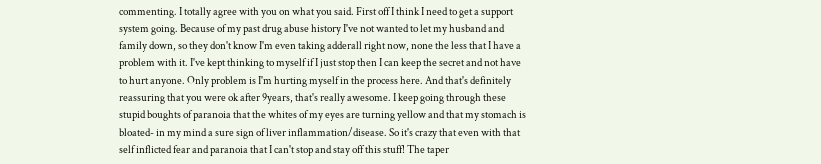commenting. I totally agree with you on what you said. First off I think I need to get a support system going. Because of my past drug abuse history I've not wanted to let my husband and family down, so they don't know I'm even taking adderall right now, none the less that I have a problem with it. I've kept thinking to myself if I just stop then I can keep the secret and not have to hurt anyone. Only problem is I'm hurting myself in the process here. And that's definitely reassuring that you were ok after 9years, that's really awesome. I keep going through these stupid boughts of paranoia that the whites of my eyes are turning yellow and that my stomach is bloated- in my mind a sure sign of liver inflammation/disease. So it's crazy that even with that self inflicted fear and paranoia that I can't stop and stay off this stuff! The taper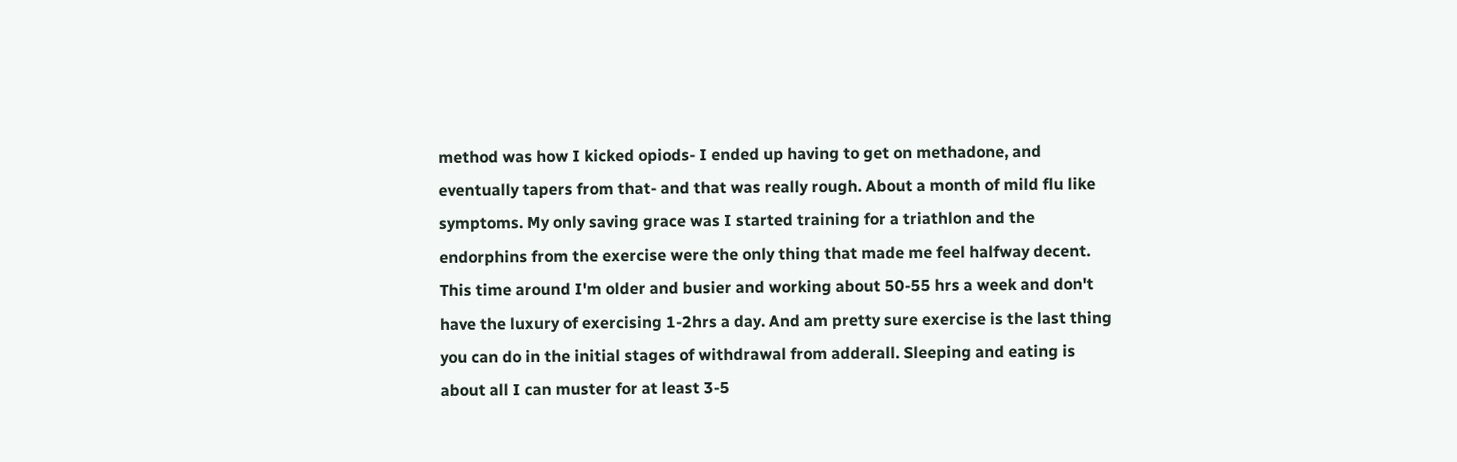method was how I kicked opiods- I ended up having to get on methadone, and eventually tapers from that- and that was really rough. About a month of mild flu like symptoms. My only saving grace was I started training for a triathlon and the endorphins from the exercise were the only thing that made me feel halfway decent. This time around I'm older and busier and working about 50-55 hrs a week and don't have the luxury of exercising 1-2hrs a day. And am pretty sure exercise is the last thing you can do in the initial stages of withdrawal from adderall. Sleeping and eating is about all I can muster for at least 3-5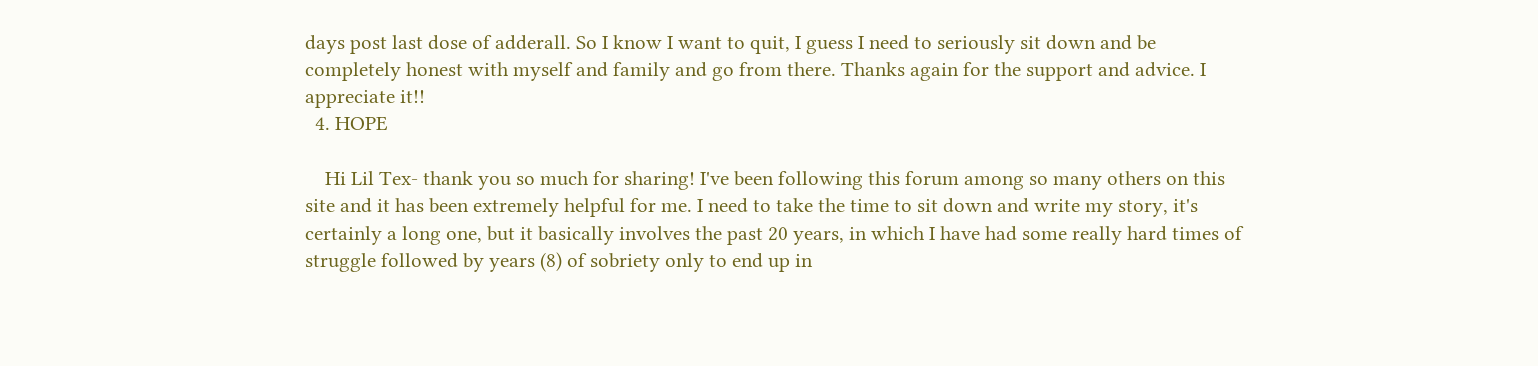days post last dose of adderall. So I know I want to quit, I guess I need to seriously sit down and be completely honest with myself and family and go from there. Thanks again for the support and advice. I appreciate it!!
  4. HOPE

    Hi Lil Tex- thank you so much for sharing! I've been following this forum among so many others on this site and it has been extremely helpful for me. I need to take the time to sit down and write my story, it's certainly a long one, but it basically involves the past 20 years, in which I have had some really hard times of struggle followed by years (8) of sobriety only to end up in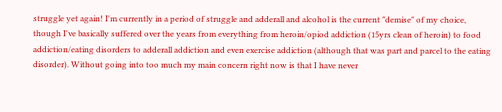struggle yet again! I'm currently in a period of struggle and adderall and alcohol is the current "demise" of my choice, though I've basically suffered over the years from everything from heroin/opiod addiction (15yrs clean of heroin) to food addiction/eating disorders to adderall addiction and even exercise addiction (although that was part and parcel to the eating disorder). Without going into too much my main concern right now is that I have never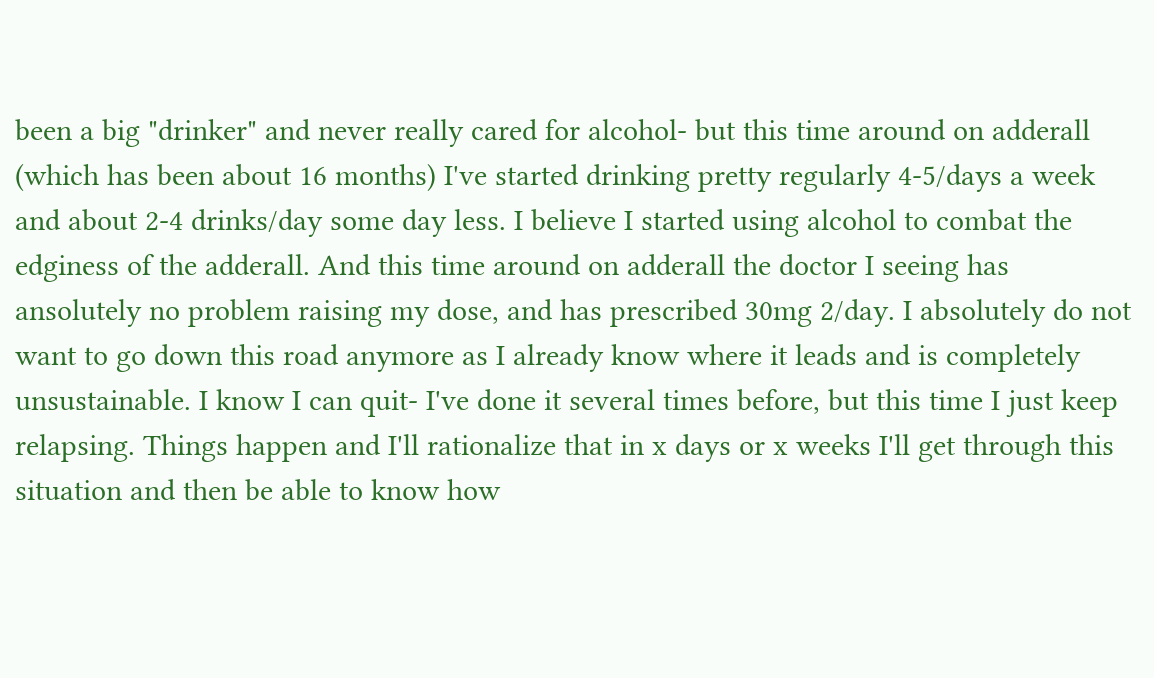been a big "drinker" and never really cared for alcohol- but this time around on adderall (which has been about 16 months) I've started drinking pretty regularly 4-5/days a week and about 2-4 drinks/day some day less. I believe I started using alcohol to combat the edginess of the adderall. And this time around on adderall the doctor I seeing has ansolutely no problem raising my dose, and has prescribed 30mg 2/day. I absolutely do not want to go down this road anymore as I already know where it leads and is completely unsustainable. I know I can quit- I've done it several times before, but this time I just keep relapsing. Things happen and I'll rationalize that in x days or x weeks I'll get through this situation and then be able to know how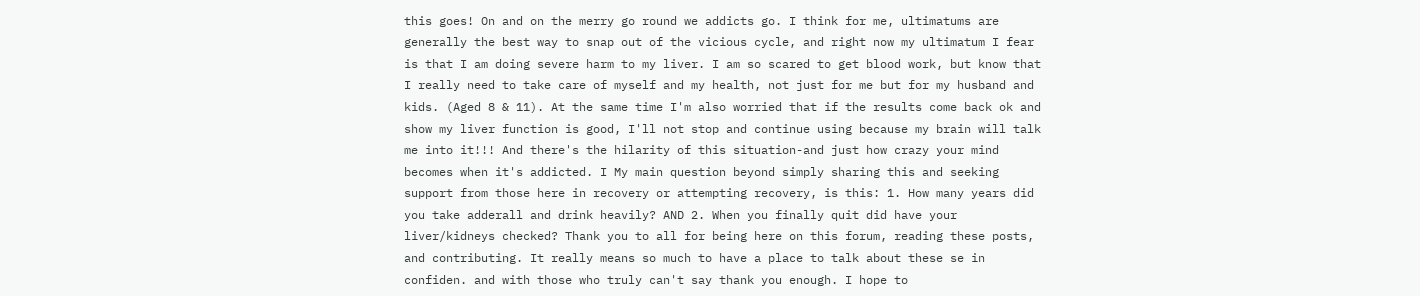this goes! On and on the merry go round we addicts go. I think for me, ultimatums are generally the best way to snap out of the vicious cycle, and right now my ultimatum I fear is that I am doing severe harm to my liver. I am so scared to get blood work, but know that I really need to take care of myself and my health, not just for me but for my husband and kids. (Aged 8 & 11). At the same time I'm also worried that if the results come back ok and show my liver function is good, I'll not stop and continue using because my brain will talk me into it!!! And there's the hilarity of this situation-and just how crazy your mind becomes when it's addicted. I My main question beyond simply sharing this and seeking support from those here in recovery or attempting recovery, is this: 1. How many years did you take adderall and drink heavily? AND 2. When you finally quit did have your liver/kidneys checked? Thank you to all for being here on this forum, reading these posts, and contributing. It really means so much to have a place to talk about these se in confiden. and with those who truly can't say thank you enough. I hope to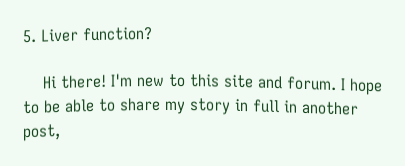5. Liver function?

    Hi there! I'm new to this site and forum. I hope to be able to share my story in full in another post,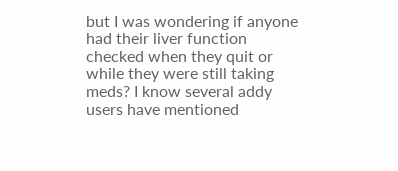but I was wondering if anyone had their liver function checked when they quit or while they were still taking meds? I know several addy users have mentioned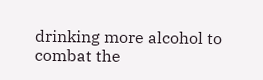drinking more alcohol to combat the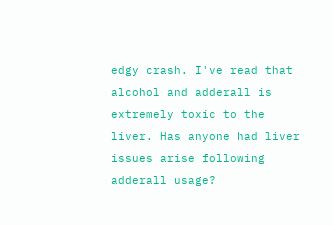edgy crash. I've read that alcohol and adderall is extremely toxic to the liver. Has anyone had liver issues arise following adderall usage?